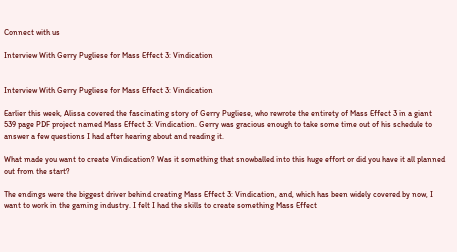Connect with us

Interview With Gerry Pugliese for Mass Effect 3: Vindication


Interview With Gerry Pugliese for Mass Effect 3: Vindication

Earlier this week, Alissa covered the fascinating story of Gerry Pugliese, who rewrote the entirety of Mass Effect 3 in a giant 539 page PDF project named Mass Effect 3: Vindication. Gerry was gracious enough to take some time out of his schedule to answer a few questions I had after hearing about and reading it.

What made you want to create Vindication? Was it something that snowballed into this huge effort or did you have it all planned out from the start?

The endings were the biggest driver behind creating Mass Effect 3: Vindication, and, which has been widely covered by now, I want to work in the gaming industry. I felt I had the skills to create something Mass Effect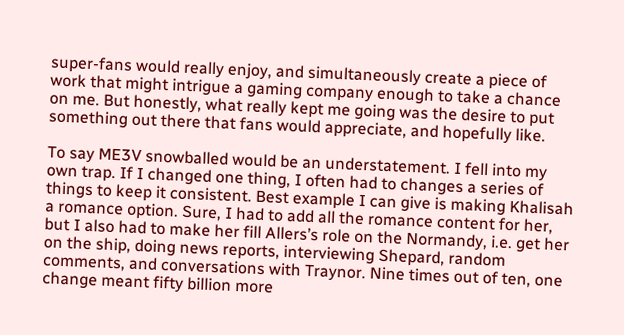super-fans would really enjoy, and simultaneously create a piece of work that might intrigue a gaming company enough to take a chance on me. But honestly, what really kept me going was the desire to put something out there that fans would appreciate, and hopefully like.

To say ME3V snowballed would be an understatement. I fell into my own trap. If I changed one thing, I often had to changes a series of things to keep it consistent. Best example I can give is making Khalisah a romance option. Sure, I had to add all the romance content for her, but I also had to make her fill Allers’s role on the Normandy, i.e. get her on the ship, doing news reports, interviewing Shepard, random comments, and conversations with Traynor. Nine times out of ten, one change meant fifty billion more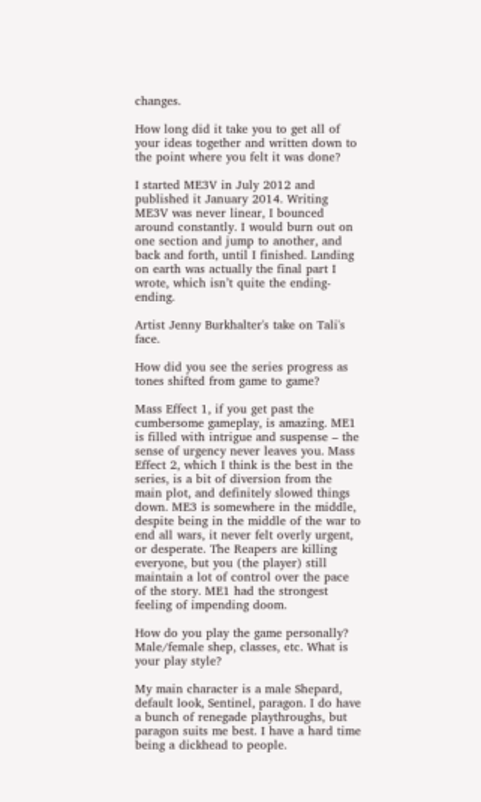changes.

How long did it take you to get all of your ideas together and written down to the point where you felt it was done?

I started ME3V in July 2012 and published it January 2014. Writing ME3V was never linear, I bounced around constantly. I would burn out on one section and jump to another, and back and forth, until I finished. Landing on earth was actually the final part I wrote, which isn’t quite the ending-ending.

Artist Jenny Burkhalter's take on Tali's face.

How did you see the series progress as tones shifted from game to game?

Mass Effect 1, if you get past the cumbersome gameplay, is amazing. ME1 is filled with intrigue and suspense – the sense of urgency never leaves you. Mass Effect 2, which I think is the best in the series, is a bit of diversion from the main plot, and definitely slowed things down. ME3 is somewhere in the middle, despite being in the middle of the war to end all wars, it never felt overly urgent, or desperate. The Reapers are killing everyone, but you (the player) still maintain a lot of control over the pace of the story. ME1 had the strongest feeling of impending doom.

How do you play the game personally? Male/female shep, classes, etc. What is your play style?

My main character is a male Shepard, default look, Sentinel, paragon. I do have a bunch of renegade playthroughs, but paragon suits me best. I have a hard time being a dickhead to people.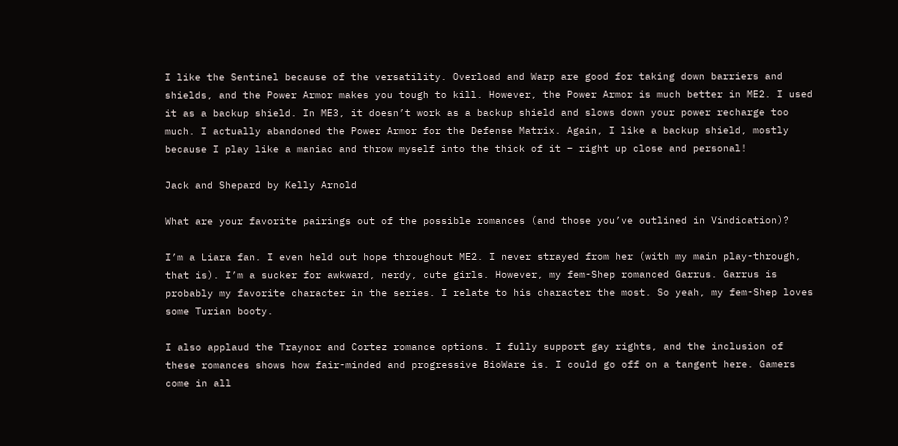I like the Sentinel because of the versatility. Overload and Warp are good for taking down barriers and shields, and the Power Armor makes you tough to kill. However, the Power Armor is much better in ME2. I used it as a backup shield. In ME3, it doesn’t work as a backup shield and slows down your power recharge too much. I actually abandoned the Power Armor for the Defense Matrix. Again, I like a backup shield, mostly because I play like a maniac and throw myself into the thick of it – right up close and personal!

Jack and Shepard by Kelly Arnold

What are your favorite pairings out of the possible romances (and those you’ve outlined in Vindication)?

I’m a Liara fan. I even held out hope throughout ME2. I never strayed from her (with my main play-through, that is). I’m a sucker for awkward, nerdy, cute girls. However, my fem-Shep romanced Garrus. Garrus is probably my favorite character in the series. I relate to his character the most. So yeah, my fem-Shep loves some Turian booty.

I also applaud the Traynor and Cortez romance options. I fully support gay rights, and the inclusion of these romances shows how fair-minded and progressive BioWare is. I could go off on a tangent here. Gamers come in all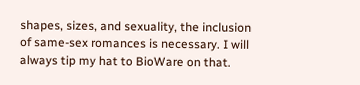shapes, sizes, and sexuality, the inclusion of same-sex romances is necessary. I will always tip my hat to BioWare on that.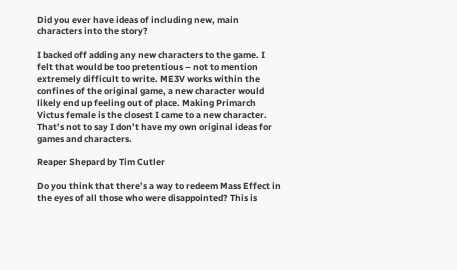Did you ever have ideas of including new, main characters into the story?

I backed off adding any new characters to the game. I felt that would be too pretentious – not to mention extremely difficult to write. ME3V works within the confines of the original game, a new character would likely end up feeling out of place. Making Primarch Victus female is the closest I came to a new character. That’s not to say I don’t have my own original ideas for games and characters.

Reaper Shepard by Tim Cutler

Do you think that there’s a way to redeem Mass Effect in the eyes of all those who were disappointed? This is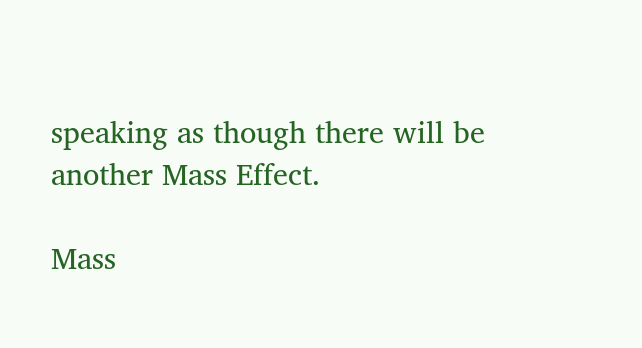speaking as though there will be another Mass Effect.

Mass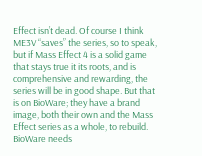Effect isn’t dead. Of course I think ME3V “saves” the series, so to speak, but if Mass Effect 4 is a solid game that stays true it its roots, and is comprehensive and rewarding, the series will be in good shape. But that is on BioWare; they have a brand image, both their own and the Mass Effect series as a whole, to rebuild. BioWare needs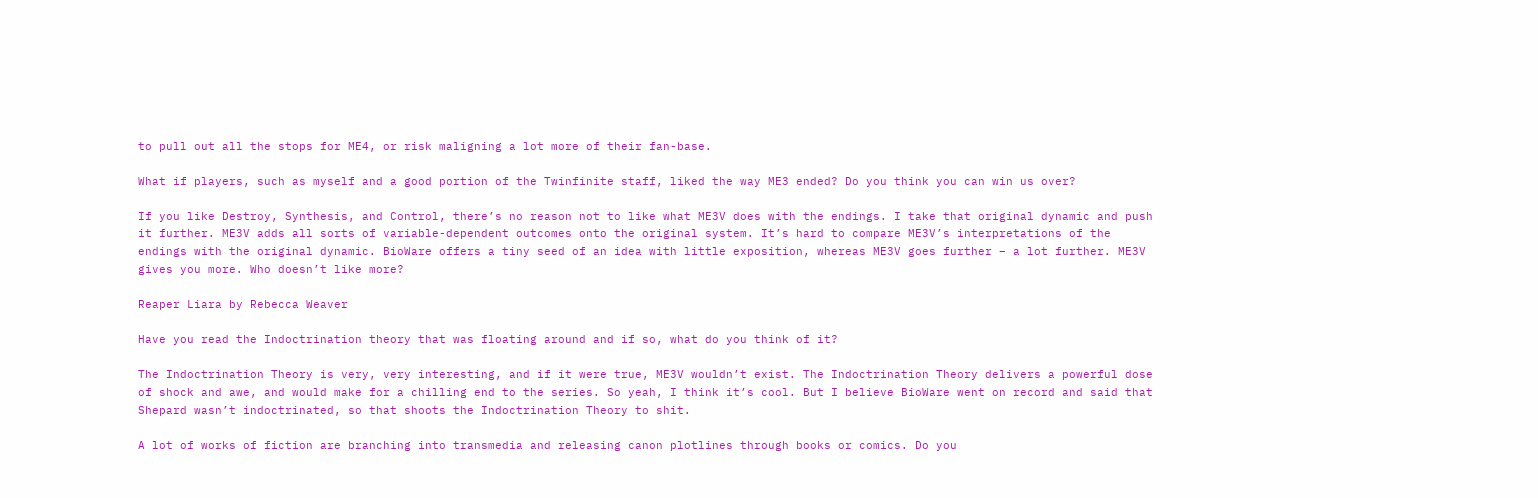to pull out all the stops for ME4, or risk maligning a lot more of their fan-base.

What if players, such as myself and a good portion of the Twinfinite staff, liked the way ME3 ended? Do you think you can win us over?

If you like Destroy, Synthesis, and Control, there’s no reason not to like what ME3V does with the endings. I take that original dynamic and push it further. ME3V adds all sorts of variable-dependent outcomes onto the original system. It’s hard to compare ME3V’s interpretations of the endings with the original dynamic. BioWare offers a tiny seed of an idea with little exposition, whereas ME3V goes further – a lot further. ME3V gives you more. Who doesn’t like more?

Reaper Liara by Rebecca Weaver

Have you read the Indoctrination theory that was floating around and if so, what do you think of it?

The Indoctrination Theory is very, very interesting, and if it were true, ME3V wouldn’t exist. The Indoctrination Theory delivers a powerful dose of shock and awe, and would make for a chilling end to the series. So yeah, I think it’s cool. But I believe BioWare went on record and said that Shepard wasn’t indoctrinated, so that shoots the Indoctrination Theory to shit.

A lot of works of fiction are branching into transmedia and releasing canon plotlines through books or comics. Do you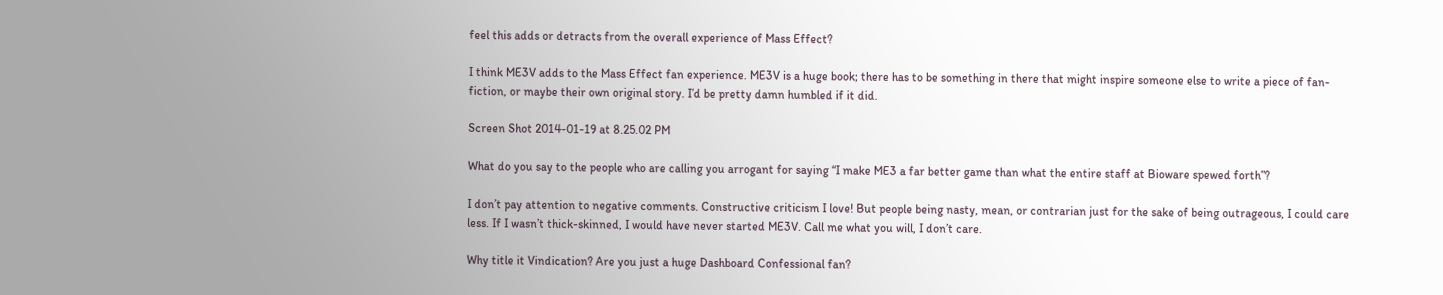feel this adds or detracts from the overall experience of Mass Effect?

I think ME3V adds to the Mass Effect fan experience. ME3V is a huge book; there has to be something in there that might inspire someone else to write a piece of fan-fiction, or maybe their own original story. I’d be pretty damn humbled if it did.

Screen Shot 2014-01-19 at 8.25.02 PM

What do you say to the people who are calling you arrogant for saying “I make ME3 a far better game than what the entire staff at Bioware spewed forth”?

I don’t pay attention to negative comments. Constructive criticism I love! But people being nasty, mean, or contrarian just for the sake of being outrageous, I could care less. If I wasn’t thick-skinned, I would have never started ME3V. Call me what you will, I don’t care.

Why title it Vindication? Are you just a huge Dashboard Confessional fan?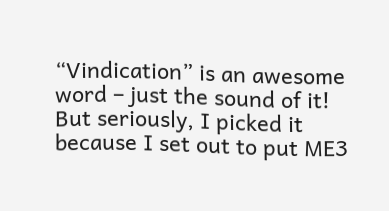“Vindication” is an awesome word – just the sound of it! But seriously, I picked it because I set out to put ME3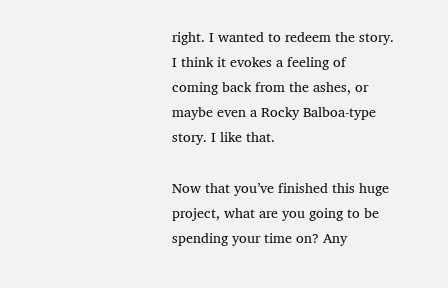right. I wanted to redeem the story. I think it evokes a feeling of coming back from the ashes, or maybe even a Rocky Balboa-type story. I like that.

Now that you’ve finished this huge project, what are you going to be spending your time on? Any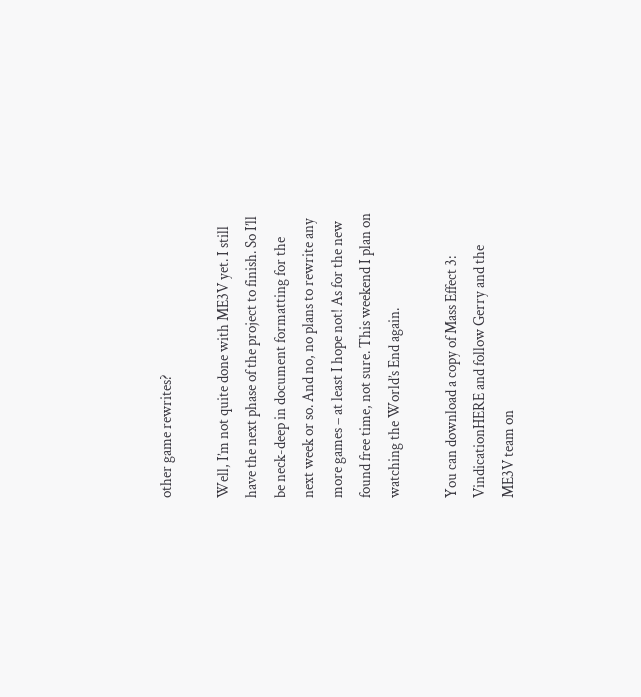other game rewrites?

Well, I’m not quite done with ME3V yet. I still have the next phase of the project to finish. So I’ll be neck-deep in document formatting for the next week or so. And no, no plans to rewrite any more games – at least I hope not! As for the new found free time, not sure. This weekend I plan on watching the World’s End again.

You can download a copy of Mass Effect 3: VindicationHERE and follow Gerry and the ME3V team on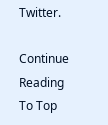Twitter.

Continue Reading
To Top